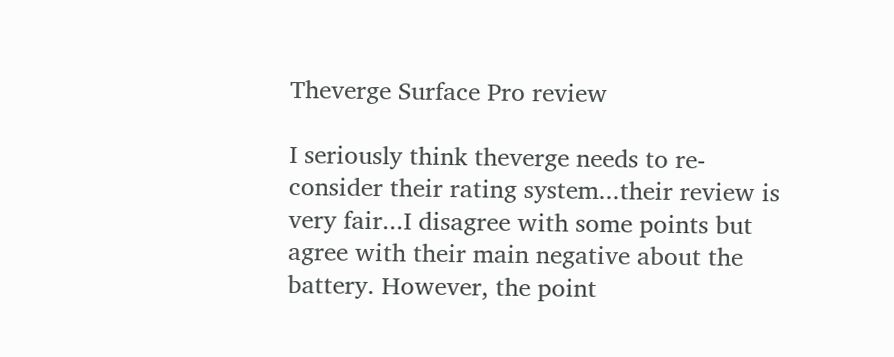Theverge Surface Pro review

I seriously think theverge needs to re-consider their rating system...their review is very fair...I disagree with some points but agree with their main negative about the battery. However, the point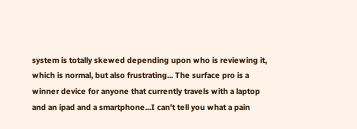system is totally skewed depending upon who is reviewing it, which is normal, but also frustrating... The surface pro is a winner device for anyone that currently travels with a laptop and an ipad and a smartphone...I can't tell you what a pain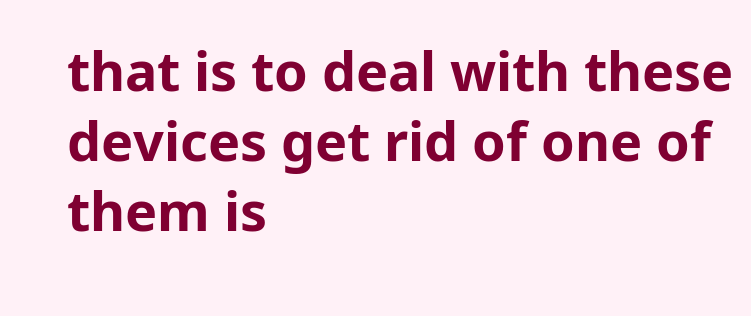that is to deal with these devices get rid of one of them is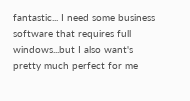fantastic... I need some business software that requires full windows...but I also want's pretty much perfect for me